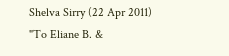Shelva Sirry (22 Apr 2011)
"To Eliane B. &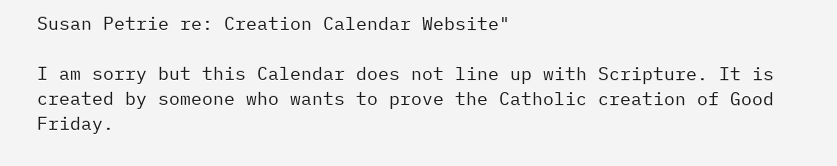Susan Petrie re: Creation Calendar Website"

I am sorry but this Calendar does not line up with Scripture. It is created by someone who wants to prove the Catholic creation of Good Friday.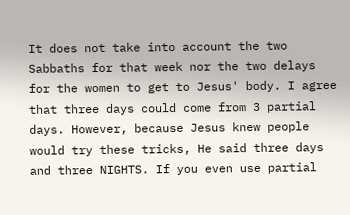It does not take into account the two Sabbaths for that week nor the two delays for the women to get to Jesus' body. I agree that three days could come from 3 partial days. However, because Jesus knew people would try these tricks, He said three days and three NIGHTS. If you even use partial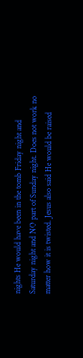nights He would have been in the tomb Friday night and Saturday night and NO part of Sunday night. Does not work no matter how it is twisted. Jesus also said He would be raised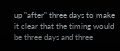up "after" three days to make it clear that the timing would be three days and three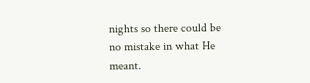nights so there could be no mistake in what He meant.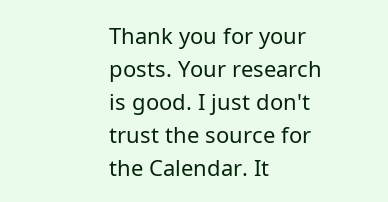Thank you for your posts. Your research is good. I just don't trust the source for the Calendar. It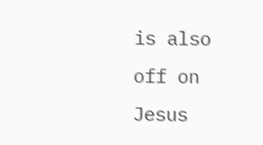is also off on Jesus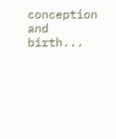conception and birth...